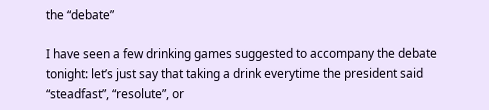the “debate”

I have seen a few drinking games suggested to accompany the debate tonight: let’s just say that taking a drink everytime the president said “steadfast”, “resolute”, or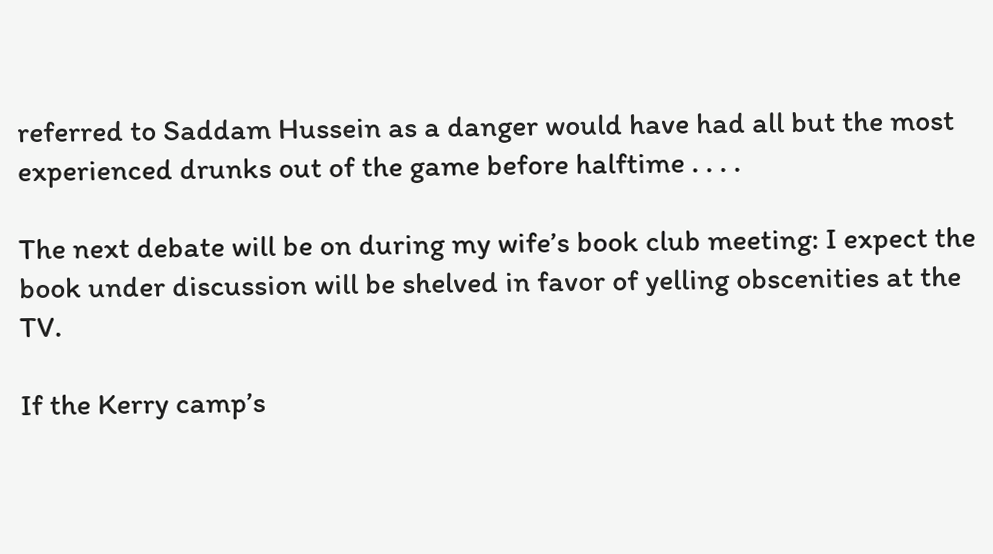referred to Saddam Hussein as a danger would have had all but the most experienced drunks out of the game before halftime . . . .

The next debate will be on during my wife’s book club meeting: I expect the book under discussion will be shelved in favor of yelling obscenities at the TV.

If the Kerry camp’s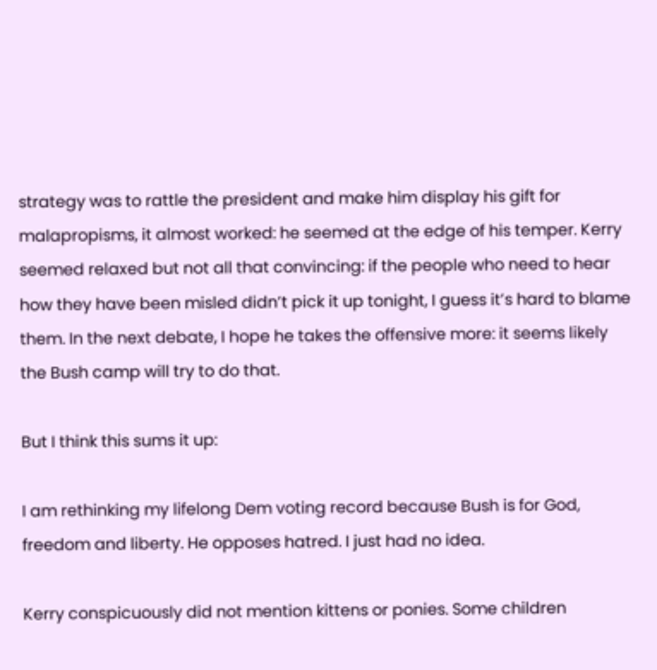strategy was to rattle the president and make him display his gift for malapropisms, it almost worked: he seemed at the edge of his temper. Kerry seemed relaxed but not all that convincing: if the people who need to hear how they have been misled didn’t pick it up tonight, I guess it’s hard to blame them. In the next debate, I hope he takes the offensive more: it seems likely the Bush camp will try to do that.

But I think this sums it up:

I am rethinking my lifelong Dem voting record because Bush is for God, freedom and liberty. He opposes hatred. I just had no idea.

Kerry conspicuously did not mention kittens or ponies. Some children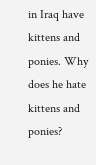in Iraq have kittens and ponies. Why does he hate kittens and ponies?